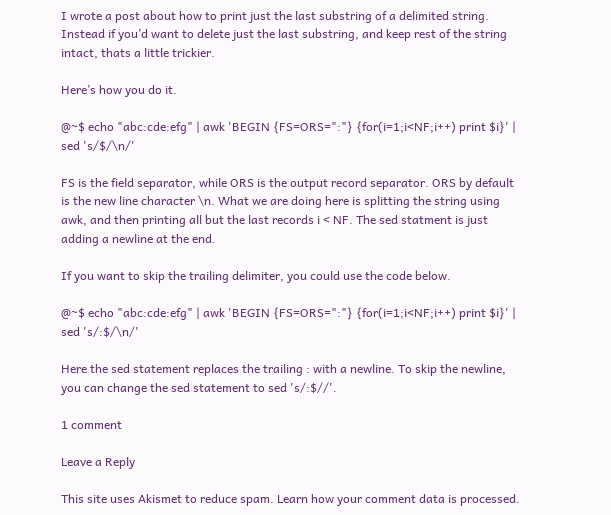I wrote a post about how to print just the last substring of a delimited string. Instead if you’d want to delete just the last substring, and keep rest of the string intact, thats a little trickier.

Here’s how you do it.

@~$ echo "abc:cde:efg" | awk 'BEGIN {FS=ORS=":"} {for(i=1;i<NF;i++) print $i}' | sed 's/$/\n/'

FS is the field separator, while ORS is the output record separator. ORS by default is the new line character \n. What we are doing here is splitting the string using awk, and then printing all but the last records i < NF. The sed statment is just adding a newline at the end.

If you want to skip the trailing delimiter, you could use the code below.

@~$ echo "abc:cde:efg" | awk 'BEGIN {FS=ORS=":"} {for(i=1;i<NF;i++) print $i}' | sed 's/:$/\n/'

Here the sed statement replaces the trailing : with a newline. To skip the newline, you can change the sed statement to sed 's/:$//'.

1 comment

Leave a Reply

This site uses Akismet to reduce spam. Learn how your comment data is processed.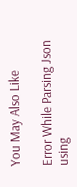You May Also Like

Error While Parsing Json using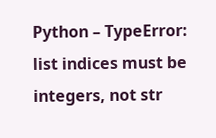Python – TypeError: list indices must be integers, not str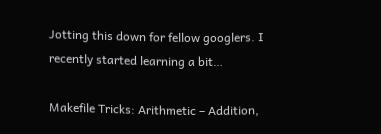Jotting this down for fellow googlers. I recently started learning a bit…

Makefile Tricks: Arithmetic – Addition,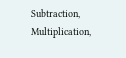Subtraction, Multiplication,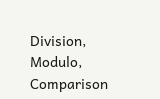Division, Modulo, Comparison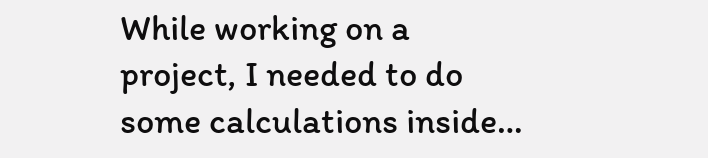While working on a project, I needed to do some calculations inside…